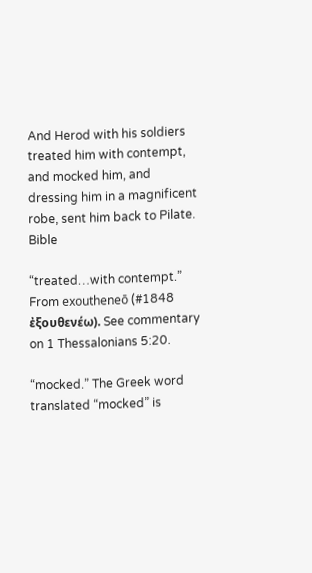And Herod with his soldiers treated him with contempt, and mocked him, and dressing him in a magnificent robe, sent him back to Pilate. Bible

“treated…with contempt.” From exoutheneō (#1848 ἐξουθενέω). See commentary on 1 Thessalonians 5:20.

“mocked.” The Greek word translated “mocked” is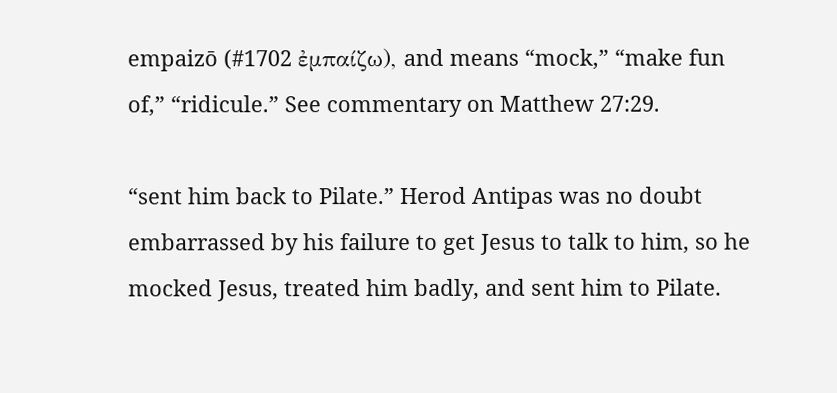empaizō (#1702 ἐμπαίζω), and means “mock,” “make fun of,” “ridicule.” See commentary on Matthew 27:29.

“sent him back to Pilate.” Herod Antipas was no doubt embarrassed by his failure to get Jesus to talk to him, so he mocked Jesus, treated him badly, and sent him to Pilate.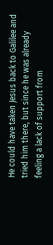He could have taken Jesus back to Galilee and tried him there, but since he was already feeling a lack of support from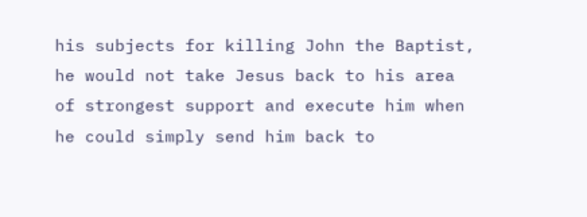his subjects for killing John the Baptist, he would not take Jesus back to his area of strongest support and execute him when he could simply send him back to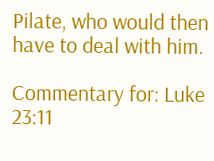Pilate, who would then have to deal with him.

Commentary for: Luke 23:11